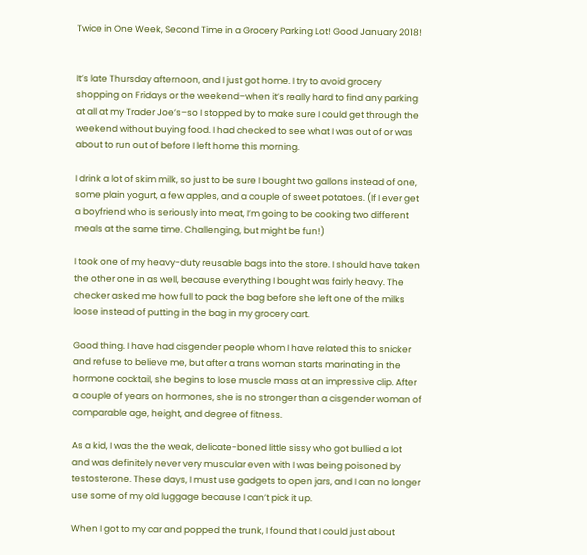Twice in One Week, Second Time in a Grocery Parking Lot! Good January 2018!


It’s late Thursday afternoon, and I just got home. I try to avoid grocery shopping on Fridays or the weekend–when it’s really hard to find any parking at all at my Trader Joe’s–so I stopped by to make sure I could get through the weekend without buying food. I had checked to see what I was out of or was about to run out of before I left home this morning.

I drink a lot of skim milk, so just to be sure I bought two gallons instead of one, some plain yogurt, a few apples, and a couple of sweet potatoes. (If I ever get a boyfriend who is seriously into meat, I’m going to be cooking two different meals at the same time. Challenging, but might be fun!)

I took one of my heavy-duty reusable bags into the store. I should have taken the other one in as well, because everything I bought was fairly heavy. The checker asked me how full to pack the bag before she left one of the milks loose instead of putting in the bag in my grocery cart.

Good thing. I have had cisgender people whom I have related this to snicker and refuse to believe me, but after a trans woman starts marinating in the hormone cocktail, she begins to lose muscle mass at an impressive clip. After a couple of years on hormones, she is no stronger than a cisgender woman of comparable age, height, and degree of fitness.

As a kid, I was the the weak, delicate-boned little sissy who got bullied a lot and was definitely never very muscular even with I was being poisoned by testosterone. These days, I must use gadgets to open jars, and I can no longer use some of my old luggage because I can’t pick it up.

When I got to my car and popped the trunk, I found that I could just about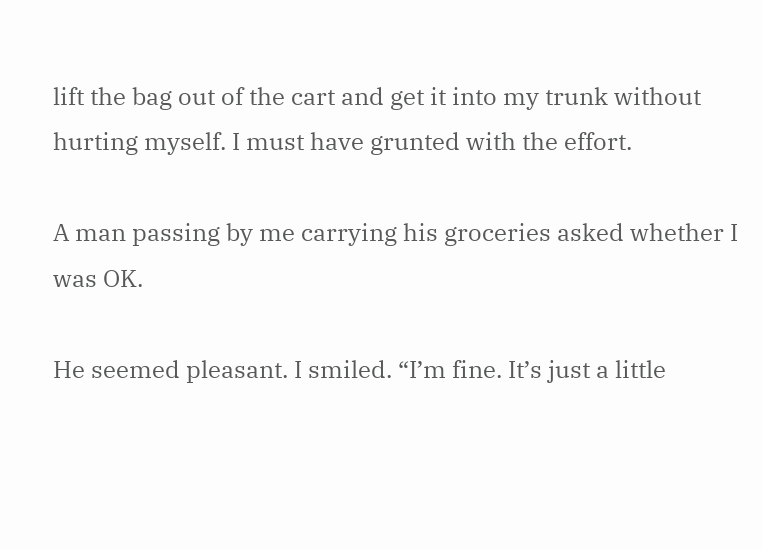lift the bag out of the cart and get it into my trunk without hurting myself. I must have grunted with the effort.

A man passing by me carrying his groceries asked whether I was OK.

He seemed pleasant. I smiled. “I’m fine. It’s just a little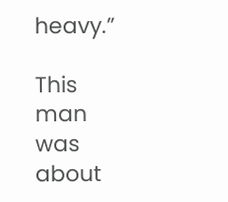heavy.”

This man was about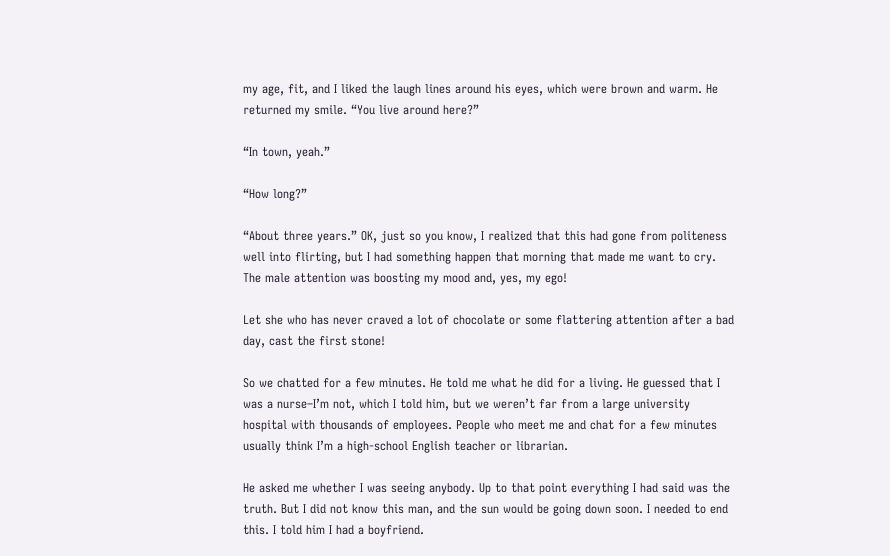my age, fit, and I liked the laugh lines around his eyes, which were brown and warm. He returned my smile. “You live around here?”

“In town, yeah.”

“How long?”

“About three years.” OK, just so you know, I realized that this had gone from politeness well into flirting, but I had something happen that morning that made me want to cry. The male attention was boosting my mood and, yes, my ego!

Let she who has never craved a lot of chocolate or some flattering attention after a bad day, cast the first stone!

So we chatted for a few minutes. He told me what he did for a living. He guessed that I was a nurse–I’m not, which I told him, but we weren’t far from a large university hospital with thousands of employees. People who meet me and chat for a few minutes usually think I’m a high-school English teacher or librarian.

He asked me whether I was seeing anybody. Up to that point everything I had said was the truth. But I did not know this man, and the sun would be going down soon. I needed to end this. I told him I had a boyfriend.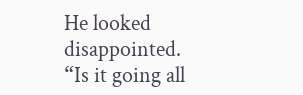He looked disappointed. “Is it going all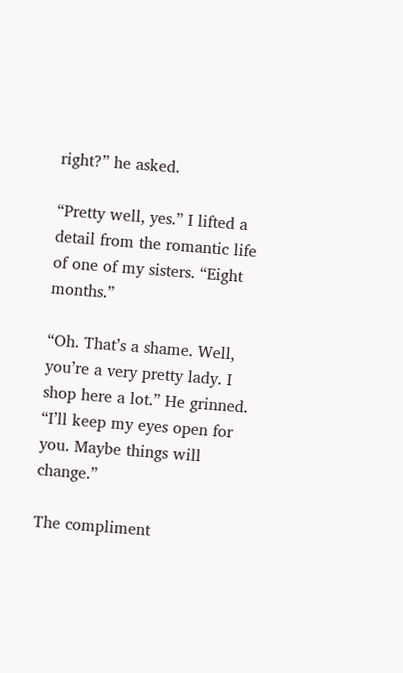right?” he asked.

“Pretty well, yes.” I lifted a detail from the romantic life of one of my sisters. “Eight months.”

“Oh. That’s a shame. Well, you’re a very pretty lady. I shop here a lot.” He grinned. “I’ll keep my eyes open for you. Maybe things will change.”

The compliment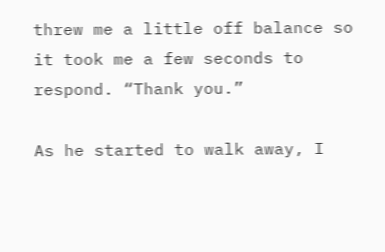threw me a little off balance so it took me a few seconds to respond. “Thank you.”

As he started to walk away, I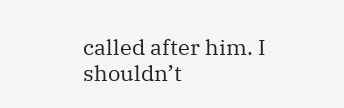called after him. I shouldn’t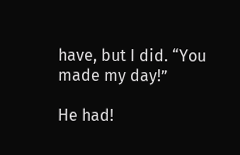have, but I did. “You made my day!”

He had!